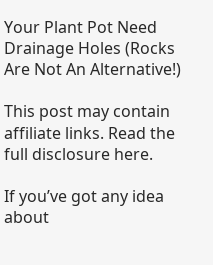Your Plant Pot Need Drainage Holes (Rocks Are Not An Alternative!)

This post may contain affiliate links. Read the full disclosure here.

If you’ve got any idea about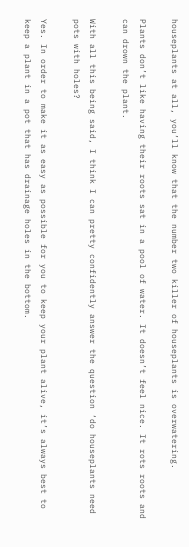houseplants at all, you’ll know that the number two killer of houseplants is overwatering.

Plants don’t like having their roots sat in a pool of water. It doesn’t feel nice. It rots roots and can drown the plant.

With all this being said, I think I can pretty confidently answer the question ‘do houseplants need pots with holes?

Yes. In order to make it as easy as possible for you to keep your plant alive, it’s always best to keep a plant in a pot that has drainage holes in the bottom.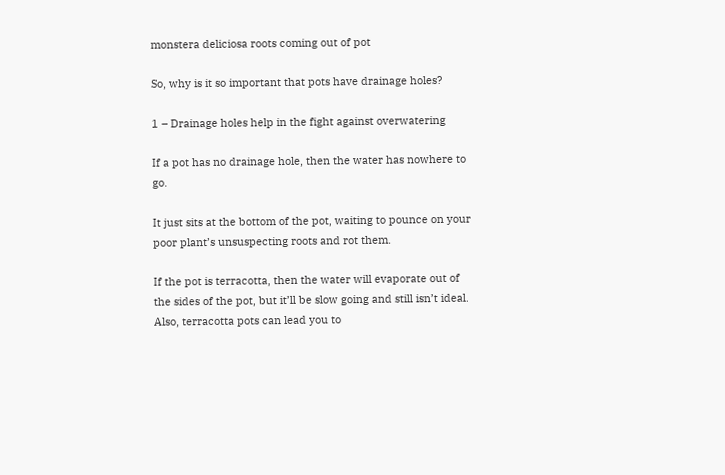monstera deliciosa roots coming out of pot

So, why is it so important that pots have drainage holes?

1 – Drainage holes help in the fight against overwatering

If a pot has no drainage hole, then the water has nowhere to go.

It just sits at the bottom of the pot, waiting to pounce on your poor plant’s unsuspecting roots and rot them.

If the pot is terracotta, then the water will evaporate out of the sides of the pot, but it’ll be slow going and still isn’t ideal. Also, terracotta pots can lead you to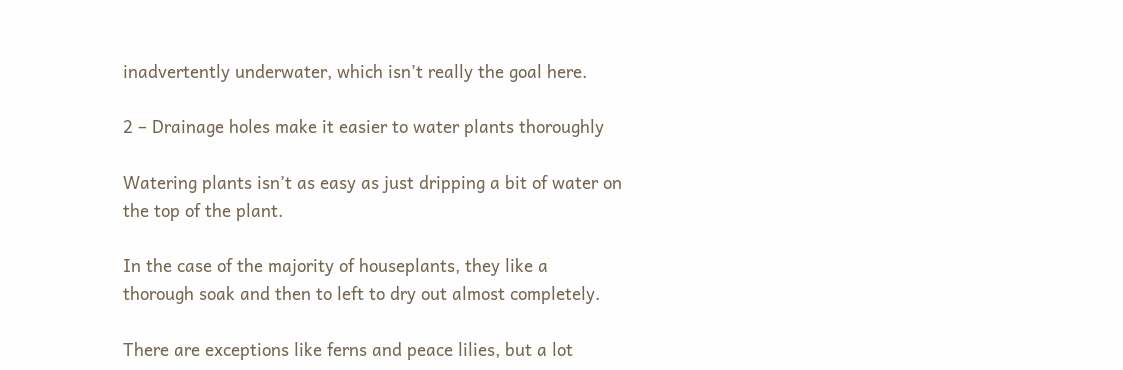inadvertently underwater, which isn’t really the goal here.

2 – Drainage holes make it easier to water plants thoroughly

Watering plants isn’t as easy as just dripping a bit of water on the top of the plant.

In the case of the majority of houseplants, they like a thorough soak and then to left to dry out almost completely.

There are exceptions like ferns and peace lilies, but a lot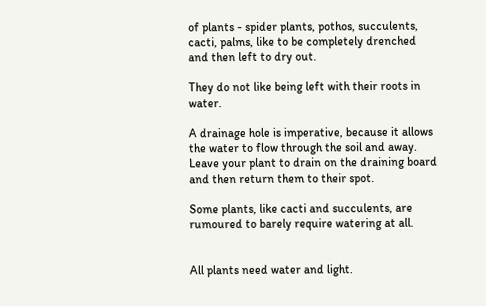of plants - spider plants, pothos, succulents, cacti, palms, like to be completely drenched and then left to dry out.

They do not like being left with their roots in water.

A drainage hole is imperative, because it allows the water to flow through the soil and away. Leave your plant to drain on the draining board and then return them to their spot.

Some plants, like cacti and succulents, are rumoured to barely require watering at all.


All plants need water and light.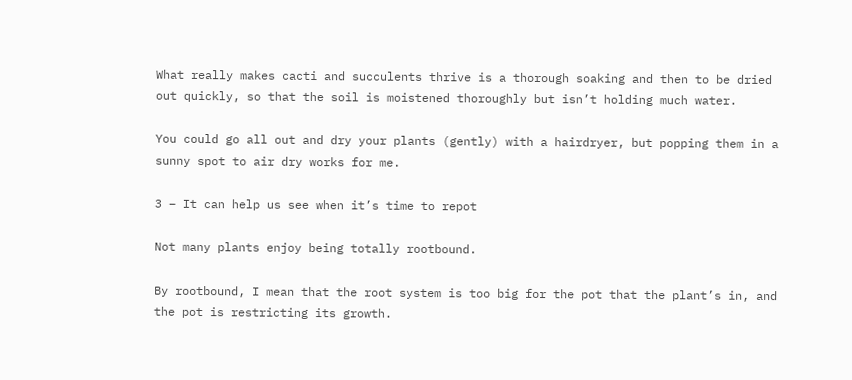What really makes cacti and succulents thrive is a thorough soaking and then to be dried out quickly, so that the soil is moistened thoroughly but isn’t holding much water.

You could go all out and dry your plants (gently) with a hairdryer, but popping them in a sunny spot to air dry works for me.

3 – It can help us see when it’s time to repot

Not many plants enjoy being totally rootbound.

By rootbound, I mean that the root system is too big for the pot that the plant’s in, and the pot is restricting its growth.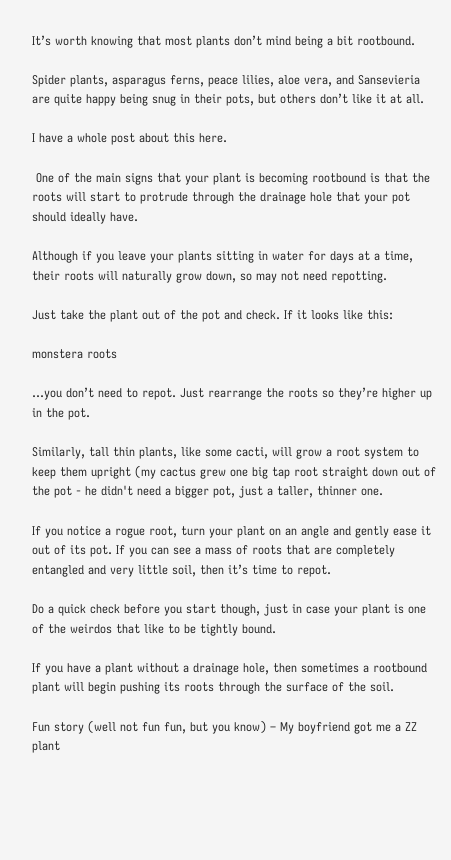It’s worth knowing that most plants don’t mind being a bit rootbound.

Spider plants, asparagus ferns, peace lilies, aloe vera, and Sansevieria are quite happy being snug in their pots, but others don’t like it at all.

I have a whole post about this here.

 One of the main signs that your plant is becoming rootbound is that the roots will start to protrude through the drainage hole that your pot should ideally have.

Although if you leave your plants sitting in water for days at a time, their roots will naturally grow down, so may not need repotting.

Just take the plant out of the pot and check. If it looks like this:

monstera roots

…you don’t need to repot. Just rearrange the roots so they’re higher up in the pot.

Similarly, tall thin plants, like some cacti, will grow a root system to keep them upright (my cactus grew one big tap root straight down out of the pot - he didn't need a bigger pot, just a taller, thinner one.

If you notice a rogue root, turn your plant on an angle and gently ease it out of its pot. If you can see a mass of roots that are completely entangled and very little soil, then it’s time to repot.

Do a quick check before you start though, just in case your plant is one of the weirdos that like to be tightly bound.

If you have a plant without a drainage hole, then sometimes a rootbound plant will begin pushing its roots through the surface of the soil.

Fun story (well not fun fun, but you know) – My boyfriend got me a ZZ plant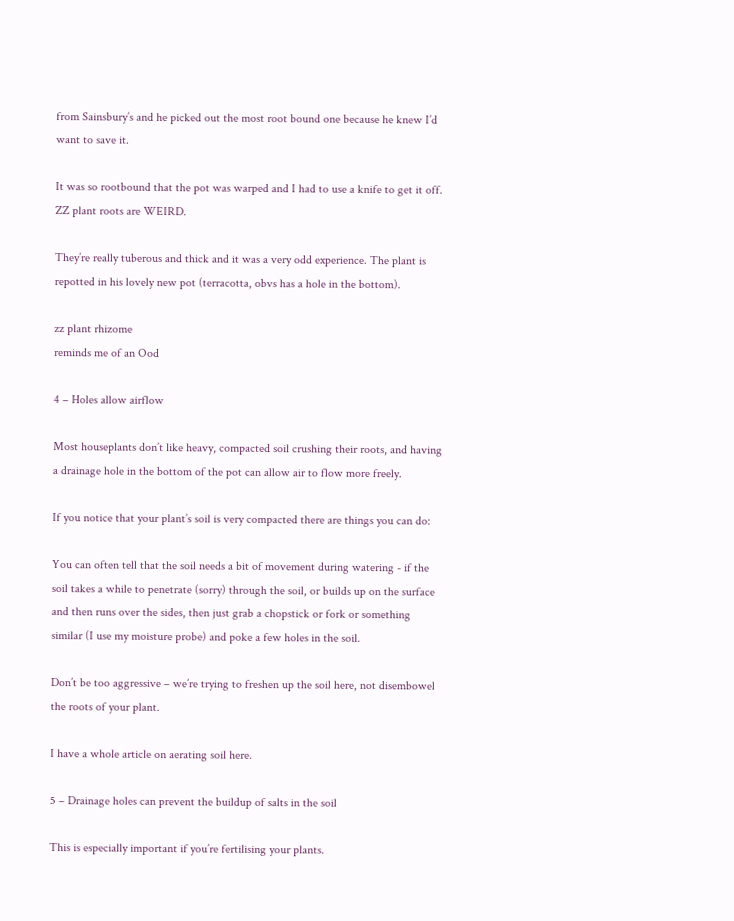from Sainsbury’s and he picked out the most root bound one because he knew I’d want to save it.

It was so rootbound that the pot was warped and I had to use a knife to get it off. ZZ plant roots are WEIRD.

They’re really tuberous and thick and it was a very odd experience. The plant is repotted in his lovely new pot (terracotta, obvs has a hole in the bottom).

zz plant rhizome
reminds me of an Ood

4 – Holes allow airflow

Most houseplants don’t like heavy, compacted soil crushing their roots, and having a drainage hole in the bottom of the pot can allow air to flow more freely.

If you notice that your plant’s soil is very compacted there are things you can do:

You can often tell that the soil needs a bit of movement during watering - if the soil takes a while to penetrate (sorry) through the soil, or builds up on the surface and then runs over the sides, then just grab a chopstick or fork or something similar (I use my moisture probe) and poke a few holes in the soil.

Don’t be too aggressive – we’re trying to freshen up the soil here, not disembowel the roots of your plant.

I have a whole article on aerating soil here.

5 – Drainage holes can prevent the buildup of salts in the soil

This is especially important if you’re fertilising your plants.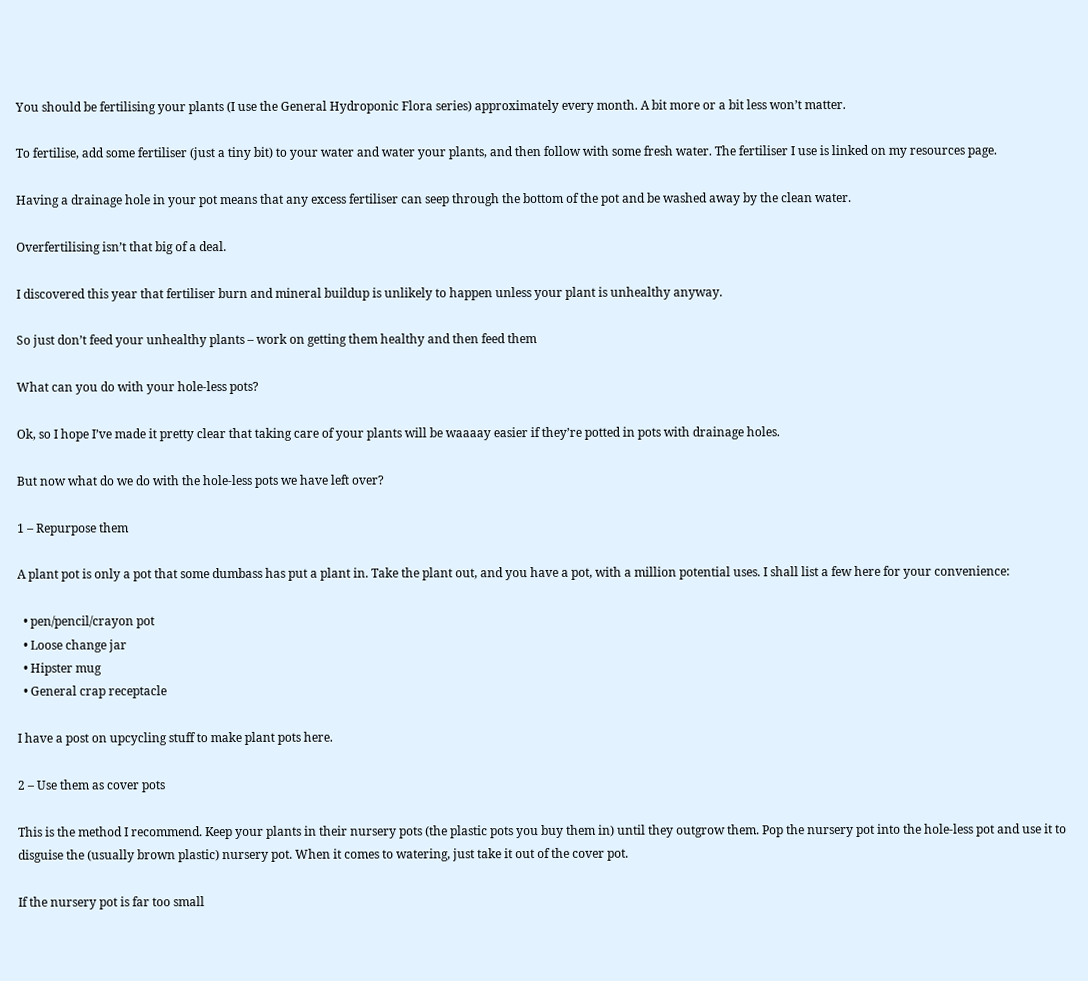You should be fertilising your plants (I use the General Hydroponic Flora series) approximately every month. A bit more or a bit less won’t matter.

To fertilise, add some fertiliser (just a tiny bit) to your water and water your plants, and then follow with some fresh water. The fertiliser I use is linked on my resources page.

Having a drainage hole in your pot means that any excess fertiliser can seep through the bottom of the pot and be washed away by the clean water.

Overfertilising isn’t that big of a deal.

I discovered this year that fertiliser burn and mineral buildup is unlikely to happen unless your plant is unhealthy anyway.

So just don’t feed your unhealthy plants – work on getting them healthy and then feed them

What can you do with your hole-less pots?

Ok, so I hope I’ve made it pretty clear that taking care of your plants will be waaaay easier if they’re potted in pots with drainage holes.

But now what do we do with the hole-less pots we have left over?

1 – Repurpose them

A plant pot is only a pot that some dumbass has put a plant in. Take the plant out, and you have a pot, with a million potential uses. I shall list a few here for your convenience:

  • pen/pencil/crayon pot
  • Loose change jar
  • Hipster mug
  • General crap receptacle

I have a post on upcycling stuff to make plant pots here.

2 – Use them as cover pots

This is the method I recommend. Keep your plants in their nursery pots (the plastic pots you buy them in) until they outgrow them. Pop the nursery pot into the hole-less pot and use it to disguise the (usually brown plastic) nursery pot. When it comes to watering, just take it out of the cover pot.

If the nursery pot is far too small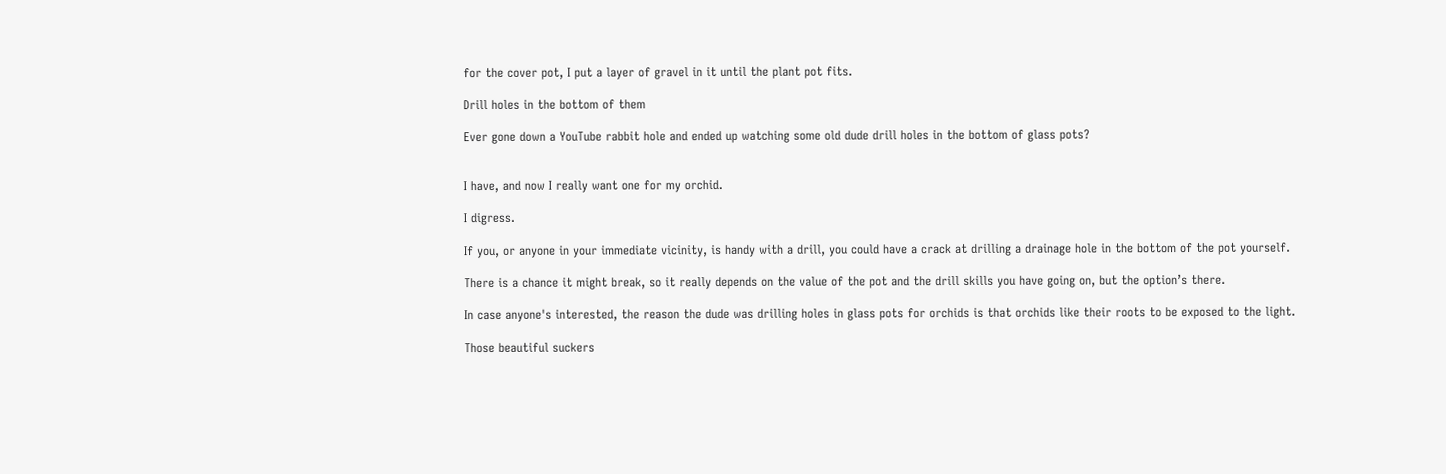for the cover pot, I put a layer of gravel in it until the plant pot fits.

Drill holes in the bottom of them

Ever gone down a YouTube rabbit hole and ended up watching some old dude drill holes in the bottom of glass pots?


I have, and now I really want one for my orchid.

I digress.

If you, or anyone in your immediate vicinity, is handy with a drill, you could have a crack at drilling a drainage hole in the bottom of the pot yourself.

There is a chance it might break, so it really depends on the value of the pot and the drill skills you have going on, but the option’s there.

In case anyone's interested, the reason the dude was drilling holes in glass pots for orchids is that orchids like their roots to be exposed to the light.

Those beautiful suckers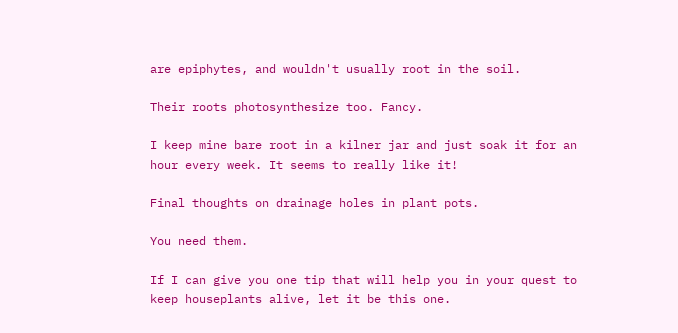are epiphytes, and wouldn't usually root in the soil.

Their roots photosynthesize too. Fancy.

I keep mine bare root in a kilner jar and just soak it for an hour every week. It seems to really like it!

Final thoughts on drainage holes in plant pots.

You need them.

If I can give you one tip that will help you in your quest to keep houseplants alive, let it be this one.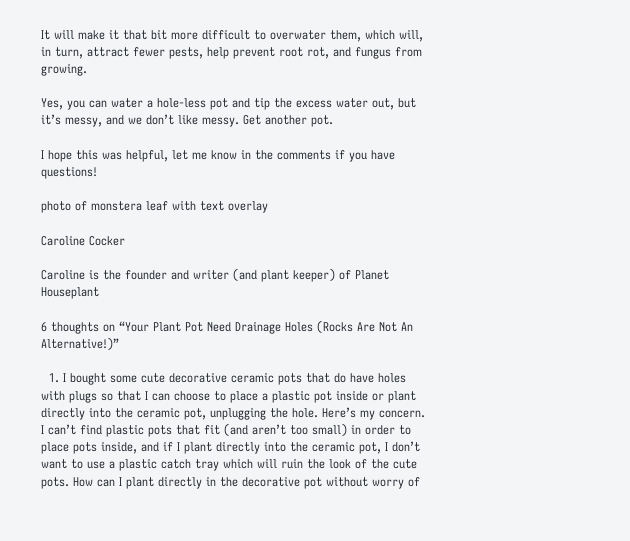It will make it that bit more difficult to overwater them, which will, in turn, attract fewer pests, help prevent root rot, and fungus from growing.

Yes, you can water a hole-less pot and tip the excess water out, but it’s messy, and we don’t like messy. Get another pot.

I hope this was helpful, let me know in the comments if you have questions!

photo of monstera leaf with text overlay

Caroline Cocker

Caroline is the founder and writer (and plant keeper) of Planet Houseplant

6 thoughts on “Your Plant Pot Need Drainage Holes (Rocks Are Not An Alternative!)”

  1. I bought some cute decorative ceramic pots that do have holes with plugs so that I can choose to place a plastic pot inside or plant directly into the ceramic pot, unplugging the hole. Here’s my concern. I can’t find plastic pots that fit (and aren’t too small) in order to place pots inside, and if I plant directly into the ceramic pot, I don’t want to use a plastic catch tray which will ruin the look of the cute pots. How can I plant directly in the decorative pot without worry of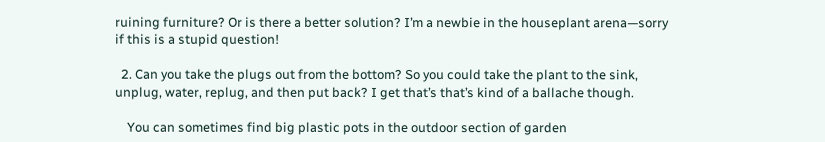ruining furniture? Or is there a better solution? I’m a newbie in the houseplant arena—sorry if this is a stupid question!

  2. Can you take the plugs out from the bottom? So you could take the plant to the sink, unplug, water, replug, and then put back? I get that’s that’s kind of a ballache though.

    You can sometimes find big plastic pots in the outdoor section of garden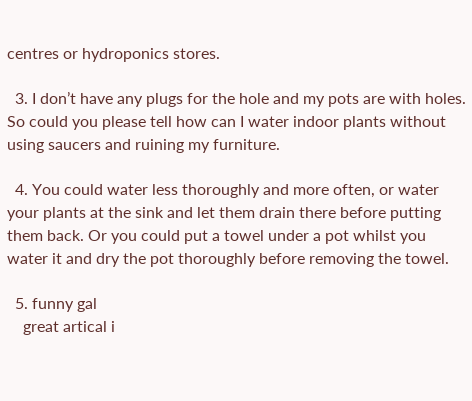centres or hydroponics stores.

  3. I don’t have any plugs for the hole and my pots are with holes. So could you please tell how can I water indoor plants without using saucers and ruining my furniture.

  4. You could water less thoroughly and more often, or water your plants at the sink and let them drain there before putting them back. Or you could put a towel under a pot whilst you water it and dry the pot thoroughly before removing the towel.

  5. funny gal
    great artical i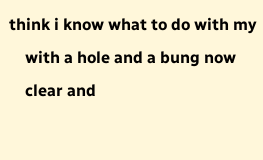think i know what to do with my
    with a hole and a bung now
    clear and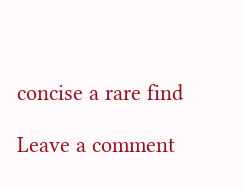concise a rare find

Leave a comment